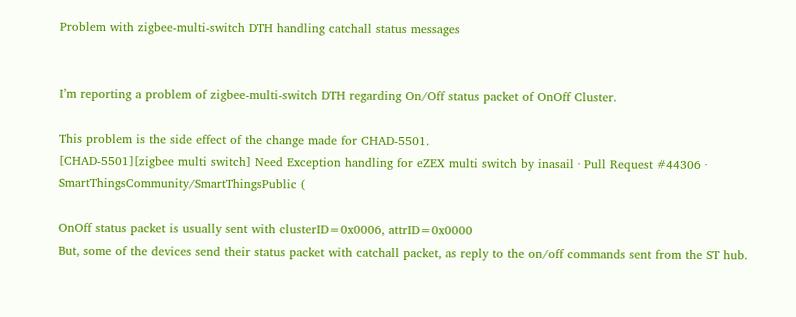Problem with zigbee-multi-switch DTH handling catchall status messages


I’m reporting a problem of zigbee-multi-switch DTH regarding On/Off status packet of OnOff Cluster.

This problem is the side effect of the change made for CHAD-5501.
[CHAD-5501][zigbee multi switch] Need Exception handling for eZEX multi switch by inasail · Pull Request #44306 · SmartThingsCommunity/SmartThingsPublic (

OnOff status packet is usually sent with clusterID=0x0006, attrID=0x0000
But, some of the devices send their status packet with catchall packet, as reply to the on/off commands sent from the ST hub.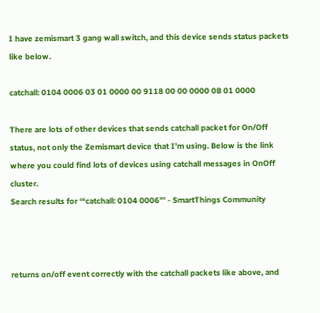I have zemismart 3 gang wall switch, and this device sends status packets like below.

catchall: 0104 0006 03 01 0000 00 9118 00 00 0000 0B 01 0000

There are lots of other devices that sends catchall packet for On/Off status, not only the Zemismart device that I’m using. Below is the link where you could find lots of devices using catchall messages in OnOff cluster.
Search results for ‘“catchall: 0104 0006”’ - SmartThings Community



returns on/off event correctly with the catchall packets like above, and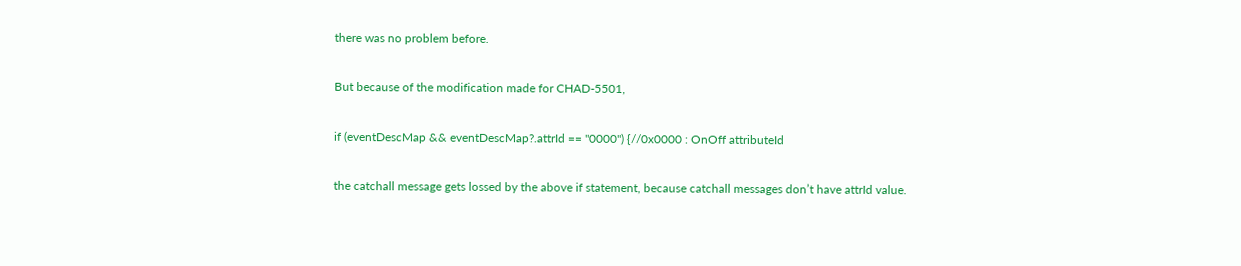there was no problem before.

But because of the modification made for CHAD-5501,

if (eventDescMap && eventDescMap?.attrId == "0000") {//0x0000 : OnOff attributeId

the catchall message gets lossed by the above if statement, because catchall messages don’t have attrId value.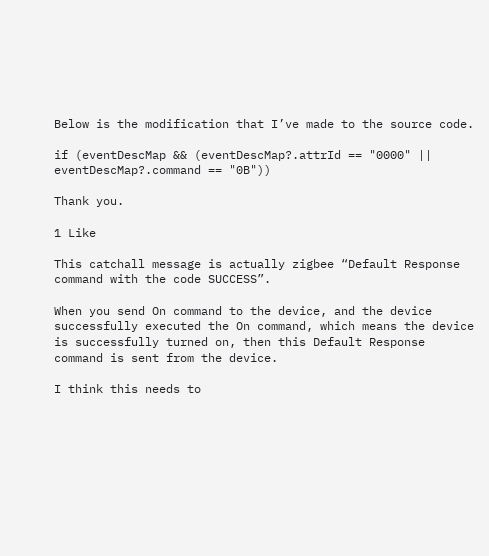Below is the modification that I’ve made to the source code.

if (eventDescMap && (eventDescMap?.attrId == "0000" || eventDescMap?.command == "0B"))

Thank you.

1 Like

This catchall message is actually zigbee “Default Response command with the code SUCCESS”.

When you send On command to the device, and the device successfully executed the On command, which means the device is successfully turned on, then this Default Response command is sent from the device.

I think this needs to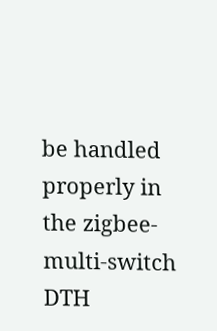be handled properly in the zigbee-multi-switch DTH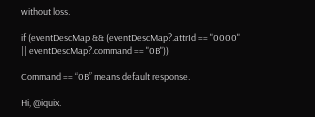without loss.

if (eventDescMap && (eventDescMap?.attrId == "0000" || eventDescMap?.command == "0B"))

Command == “0B” means default response.

Hi, @iquix.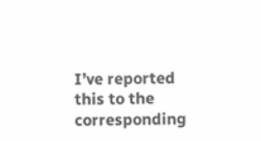I’ve reported this to the corresponding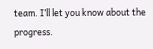team. I’ll let you know about the progress.